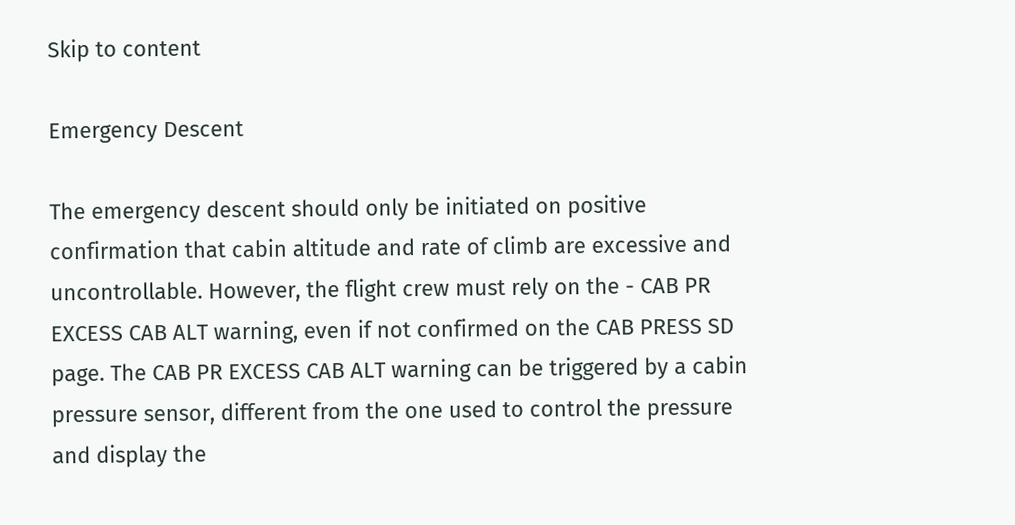Skip to content

Emergency Descent

The emergency descent should only be initiated on positive confirmation that cabin altitude and rate of climb are excessive and uncontrollable. However, the flight crew must rely on the - CAB PR EXCESS CAB ALT warning, even if not confirmed on the CAB PRESS SD page. The CAB PR EXCESS CAB ALT warning can be triggered by a cabin pressure sensor, different from the one used to control the pressure and display the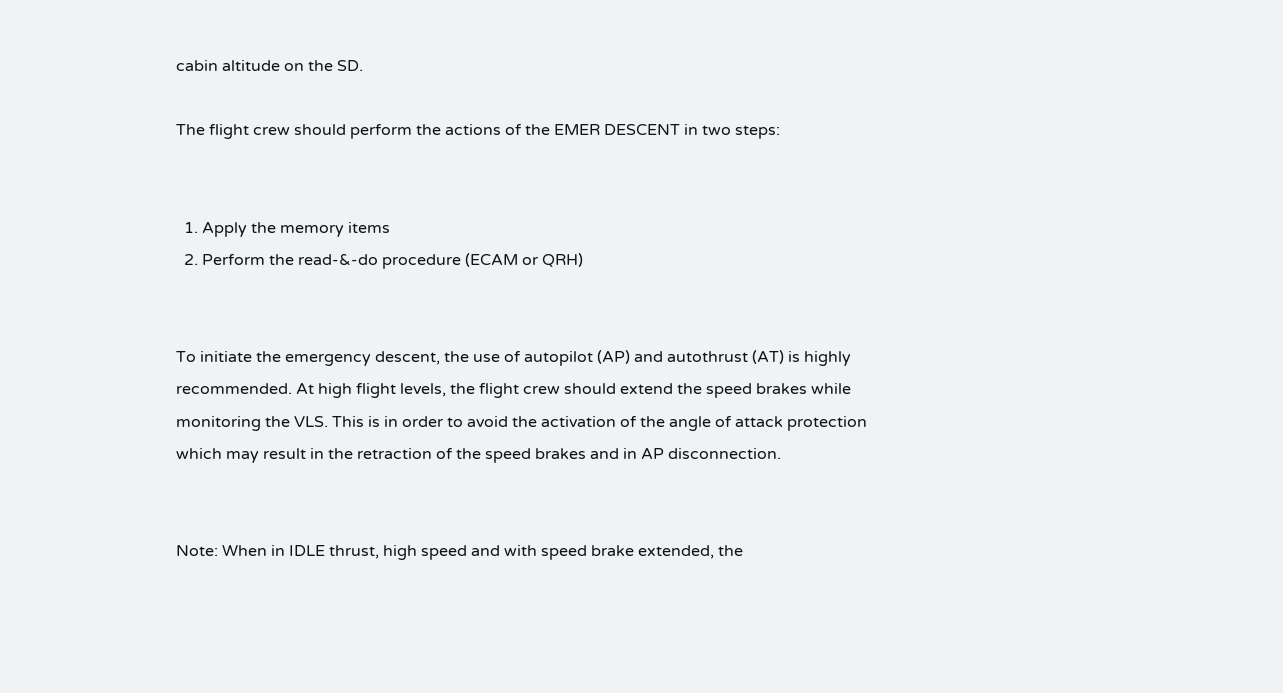cabin altitude on the SD.

The flight crew should perform the actions of the EMER DESCENT in two steps:


  1. Apply the memory items
  2. Perform the read-&-do procedure (ECAM or QRH)


To initiate the emergency descent, the use of autopilot (AP) and autothrust (AT) is highly recommended. At high flight levels, the flight crew should extend the speed brakes while monitoring the VLS. This is in order to avoid the activation of the angle of attack protection which may result in the retraction of the speed brakes and in AP disconnection.


Note: When in IDLE thrust, high speed and with speed brake extended, the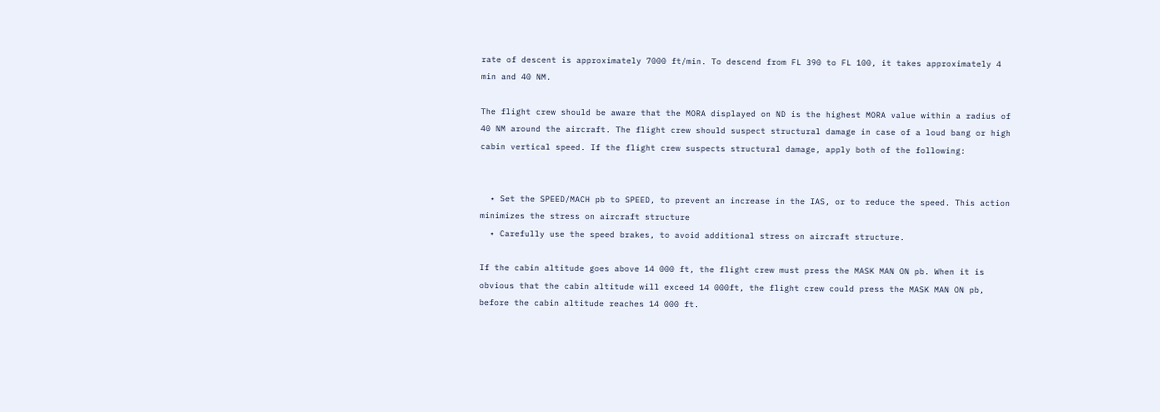rate of descent is approximately 7000 ft/min. To descend from FL 390 to FL 100, it takes approximately 4 min and 40 NM.

The flight crew should be aware that the MORA displayed on ND is the highest MORA value within a radius of 40 NM around the aircraft. The flight crew should suspect structural damage in case of a loud bang or high cabin vertical speed. If the flight crew suspects structural damage, apply both of the following:


  • Set the SPEED/MACH pb to SPEED, to prevent an increase in the IAS, or to reduce the speed. This action minimizes the stress on aircraft structure
  • Carefully use the speed brakes, to avoid additional stress on aircraft structure.

If the cabin altitude goes above 14 000 ft, the flight crew must press the MASK MAN ON pb. When it is obvious that the cabin altitude will exceed 14 000ft, the flight crew could press the MASK MAN ON pb, before the cabin altitude reaches 14 000 ft.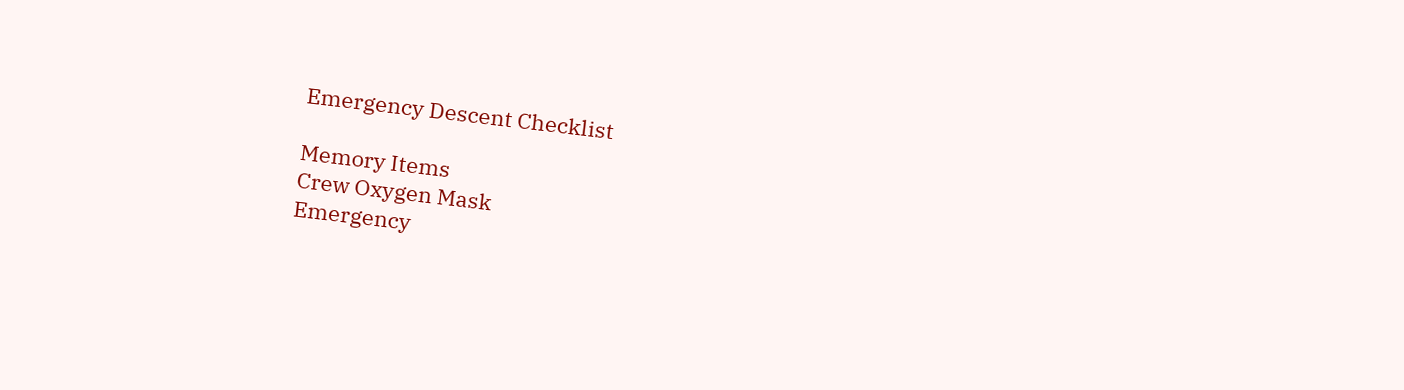Emergency Descent Checklist

Memory Items
Crew Oxygen Mask
Emergency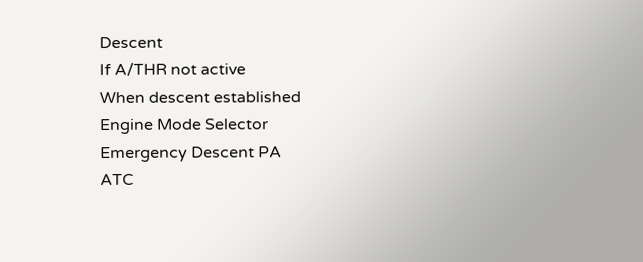Descent
If A/THR not active
When descent established
Engine Mode Selector
Emergency Descent PA
ATC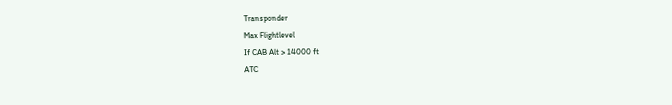Transponder
Max Flightlevel
If CAB Alt > 14000 ft
ATC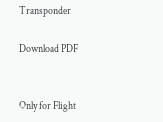Transponder

Download PDF


Only for Flight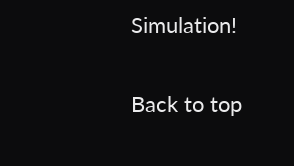Simulation!

Back to top